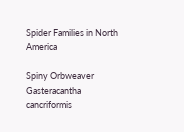Spider Families in North America

Spiny Orbweaver Gasteracantha cancriformis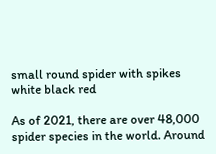small round spider with spikes white black red

As of 2021, there are over 48,000 spider species in the world. Around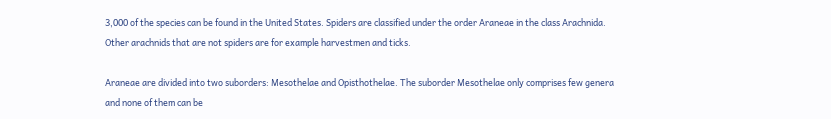3,000 of the species can be found in the United States. Spiders are classified under the order Araneae in the class Arachnida. Other arachnids that are not spiders are for example harvestmen and ticks.

Araneae are divided into two suborders: Mesothelae and Opisthothelae. The suborder Mesothelae only comprises few genera and none of them can be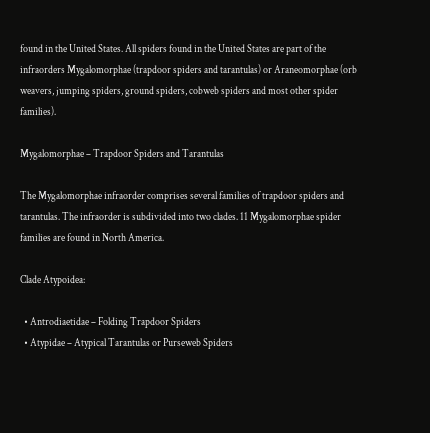found in the United States. All spiders found in the United States are part of the infraorders Mygalomorphae (trapdoor spiders and tarantulas) or Araneomorphae (orb weavers, jumping spiders, ground spiders, cobweb spiders and most other spider families).

Mygalomorphae – Trapdoor Spiders and Tarantulas

The Mygalomorphae infraorder comprises several families of trapdoor spiders and tarantulas. The infraorder is subdivided into two clades. 11 Mygalomorphae spider families are found in North America.

Clade Atypoidea:

  • Antrodiaetidae – Folding Trapdoor Spiders
  • Atypidae – Atypical Tarantulas or Purseweb Spiders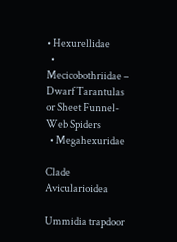• Hexurellidae
  • Mecicobothriidae – Dwarf Tarantulas or Sheet Funnel-Web Spiders
  • Megahexuridae

Clade Avicularioidea

Ummidia trapdoor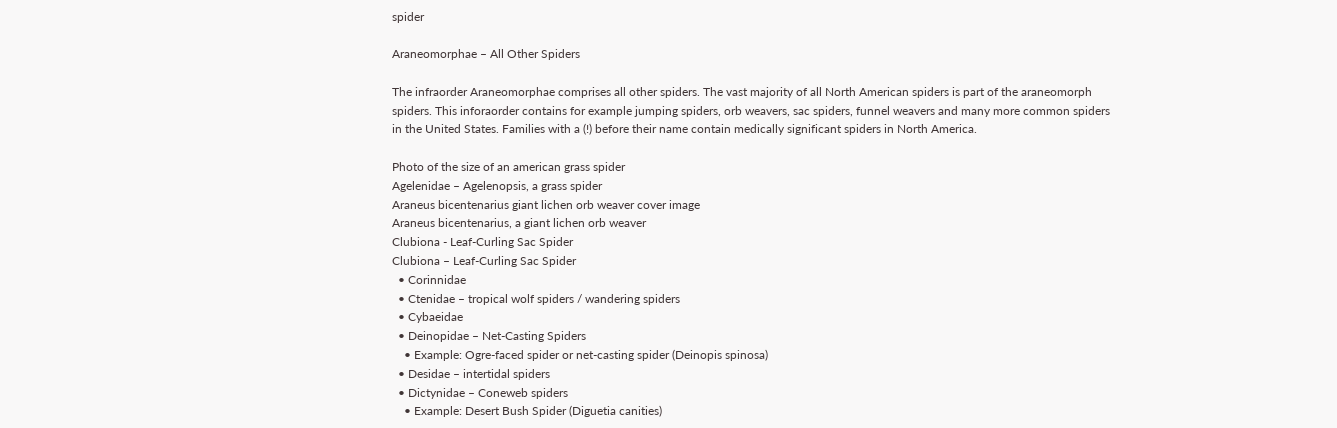spider

Araneomorphae – All Other Spiders

The infraorder Araneomorphae comprises all other spiders. The vast majority of all North American spiders is part of the araneomorph spiders. This inforaorder contains for example jumping spiders, orb weavers, sac spiders, funnel weavers and many more common spiders in the United States. Families with a (!) before their name contain medically significant spiders in North America.

Photo of the size of an american grass spider
Agelenidae – Agelenopsis, a grass spider
Araneus bicentenarius giant lichen orb weaver cover image
Araneus bicentenarius, a giant lichen orb weaver
Clubiona - Leaf-Curling Sac Spider
Clubiona – Leaf-Curling Sac Spider
  • Corinnidae
  • Ctenidae – tropical wolf spiders / wandering spiders
  • Cybaeidae
  • Deinopidae – Net-Casting Spiders
    • Example: Ogre-faced spider or net-casting spider (Deinopis spinosa)
  • Desidae – intertidal spiders
  • Dictynidae – Coneweb spiders
    • Example: Desert Bush Spider (Diguetia canities)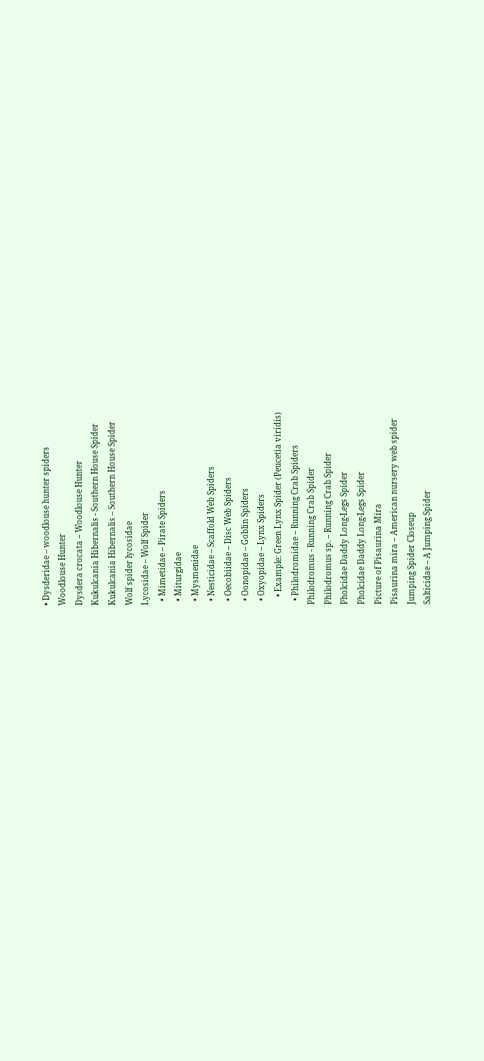• Dysderidae – woodlouse hunter spiders
Woodlouse Hunter
Dysdera crocata – Woodlouse Hunter
Kukulcania Hibernalis - Southern House Spider
Kukulcania Hibernalis – Southern House Spider
Wolf spider lycosidae
Lycosidae – Wolf Spider
  • Mimetidae – Pirate Spiders
  • Miturgidae
  • Mysmenidae
  • Nesticidae – Scaffold Web Spiders
  • Oecobiidae – Disc Web Spiders
  • Oonopidae – Goblin Spiders
  • Oxyopidae – Lynx Spiders
    • Example: Green Lynx Spider (Peucetia viridis)
  • Philodromidae – Running Crab Spiders
Philodromus - Running Crab Spider
Philodromus sp. – Running Crab Spider
Pholcidae Daddy Long-Legs Spider
Pholcidae Daddy Long-Legs Spider
Picture of Pisaurina Mira
Pisaurina mira – American nursery web spider
Jumping Spider Closeup
Salticidae – A Jumping Spider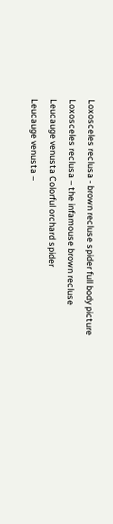Loxosceles reclusa - brown recluse spider full body picture
Loxosceles reclusa – the infamouse brown recluse
Leucauge venusta Colorful orchard spider
Leucauge venusta –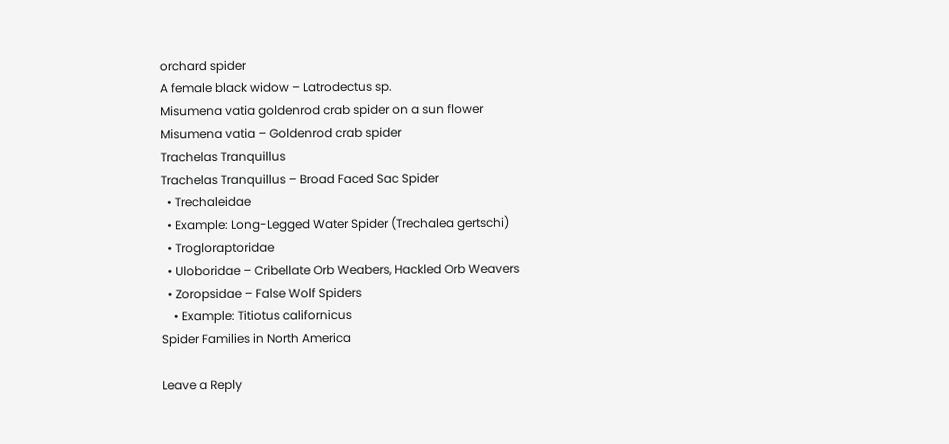orchard spider
A female black widow – Latrodectus sp.
Misumena vatia goldenrod crab spider on a sun flower
Misumena vatia – Goldenrod crab spider
Trachelas Tranquillus
Trachelas Tranquillus – Broad Faced Sac Spider
  • Trechaleidae
  • Example: Long-Legged Water Spider (Trechalea gertschi)
  • Trogloraptoridae
  • Uloboridae – Cribellate Orb Weabers, Hackled Orb Weavers
  • Zoropsidae – False Wolf Spiders
    • Example: Titiotus californicus
Spider Families in North America

Leave a Reply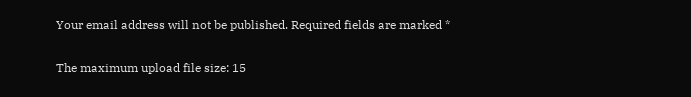Your email address will not be published. Required fields are marked *

The maximum upload file size: 15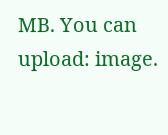MB. You can upload: image.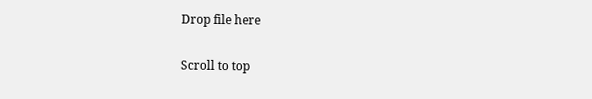Drop file here

Scroll to top